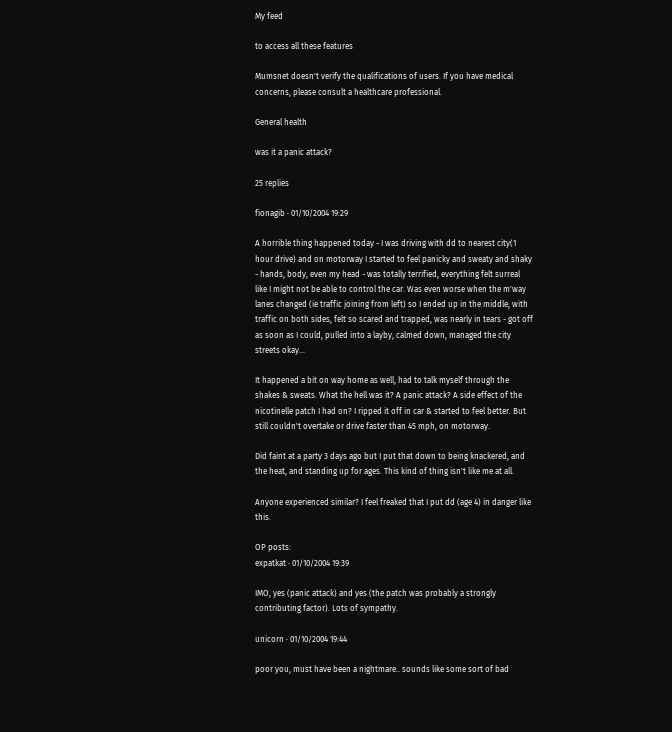My feed

to access all these features

Mumsnet doesn't verify the qualifications of users. If you have medical concerns, please consult a healthcare professional.

General health

was it a panic attack?

25 replies

fionagib · 01/10/2004 19:29

A horrible thing happened today - I was driving with dd to nearest city(1 hour drive) and on motorway I started to feel panicky and sweaty and shaky - hands, body, even my head - was totally terrified, everything felt surreal like I might not be able to control the car. Was even worse when the m'way lanes changed (ie traffic joining from left) so I ended up in the middle, with traffic on both sides, felt so scared and trapped, was nearly in tears - got off as soon as I could, pulled into a layby, calmed down, managed the city streets okay...

It happened a bit on way home as well, had to talk myself through the shakes & sweats. What the hell was it? A panic attack? A side effect of the nicotinelle patch I had on? I ripped it off in car & started to feel better. But still couldn't overtake or drive faster than 45 mph, on motorway.

Did faint at a party 3 days ago but I put that down to being knackered, and the heat, and standing up for ages. This kind of thing isn't like me at all.

Anyone experienced similar? I feel freaked that I put dd (age 4) in danger like this.

OP posts:
expatkat · 01/10/2004 19:39

IMO, yes (panic attack) and yes (the patch was probably a strongly contributing factor). Lots of sympathy.

unicorn · 01/10/2004 19:44

poor you, must have been a nightmare.. sounds like some sort of bad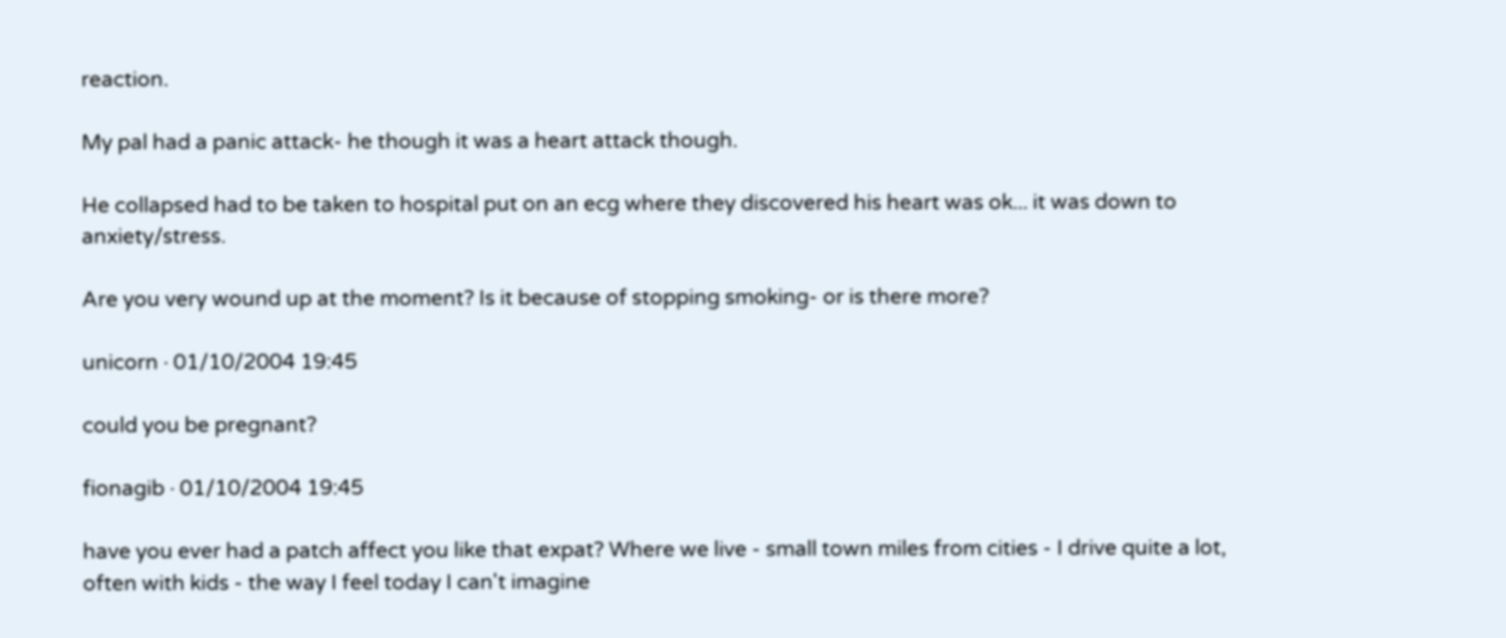reaction.

My pal had a panic attack- he though it was a heart attack though.

He collapsed had to be taken to hospital put on an ecg where they discovered his heart was ok... it was down to anxiety/stress.

Are you very wound up at the moment? Is it because of stopping smoking- or is there more?

unicorn · 01/10/2004 19:45

could you be pregnant?

fionagib · 01/10/2004 19:45

have you ever had a patch affect you like that expat? Where we live - small town miles from cities - I drive quite a lot, often with kids - the way I feel today I can't imagine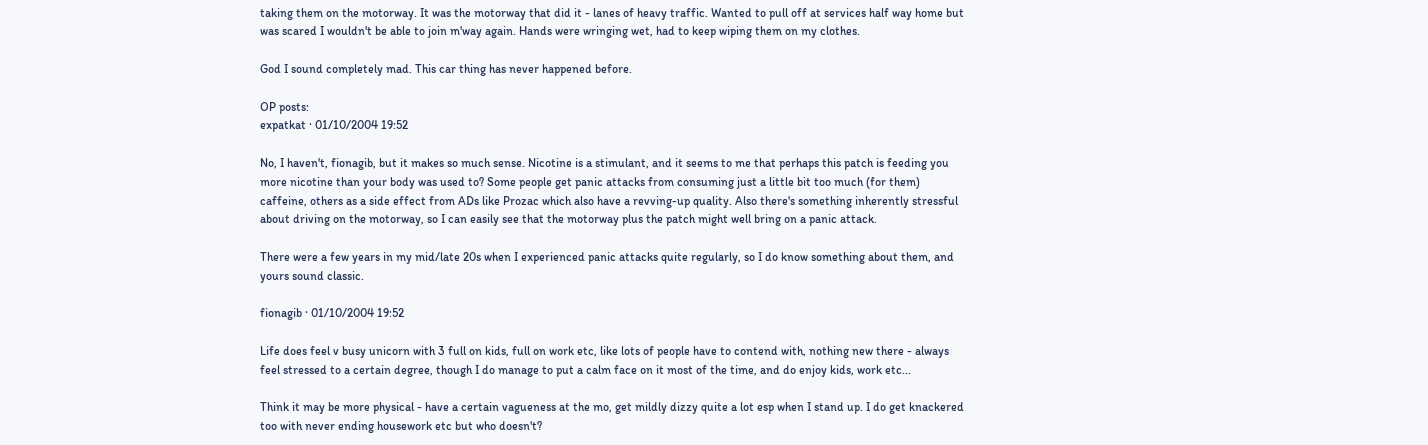taking them on the motorway. It was the motorway that did it - lanes of heavy traffic. Wanted to pull off at services half way home but was scared I wouldn't be able to join m'way again. Hands were wringing wet, had to keep wiping them on my clothes.

God I sound completely mad. This car thing has never happened before.

OP posts:
expatkat · 01/10/2004 19:52

No, I haven't, fionagib, but it makes so much sense. Nicotine is a stimulant, and it seems to me that perhaps this patch is feeding you more nicotine than your body was used to? Some people get panic attacks from consuming just a little bit too much (for them) caffeine, others as a side effect from ADs like Prozac which also have a revving-up quality. Also there's something inherently stressful about driving on the motorway, so I can easily see that the motorway plus the patch might well bring on a panic attack.

There were a few years in my mid/late 20s when I experienced panic attacks quite regularly, so I do know something about them, and yours sound classic.

fionagib · 01/10/2004 19:52

Life does feel v busy unicorn with 3 full on kids, full on work etc, like lots of people have to contend with, nothing new there - always feel stressed to a certain degree, though I do manage to put a calm face on it most of the time, and do enjoy kids, work etc...

Think it may be more physical - have a certain vagueness at the mo, get mildly dizzy quite a lot esp when I stand up. I do get knackered too with never ending housework etc but who doesn't?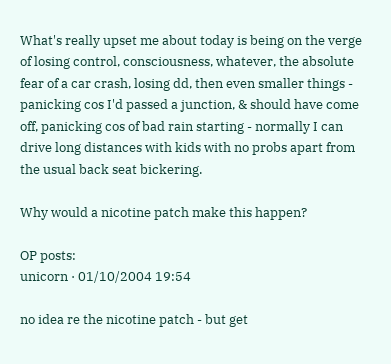What's really upset me about today is being on the verge of losing control, consciousness, whatever, the absolute fear of a car crash, losing dd, then even smaller things - panicking cos I'd passed a junction, & should have come off, panicking cos of bad rain starting - normally I can drive long distances with kids with no probs apart from the usual back seat bickering.

Why would a nicotine patch make this happen?

OP posts:
unicorn · 01/10/2004 19:54

no idea re the nicotine patch - but get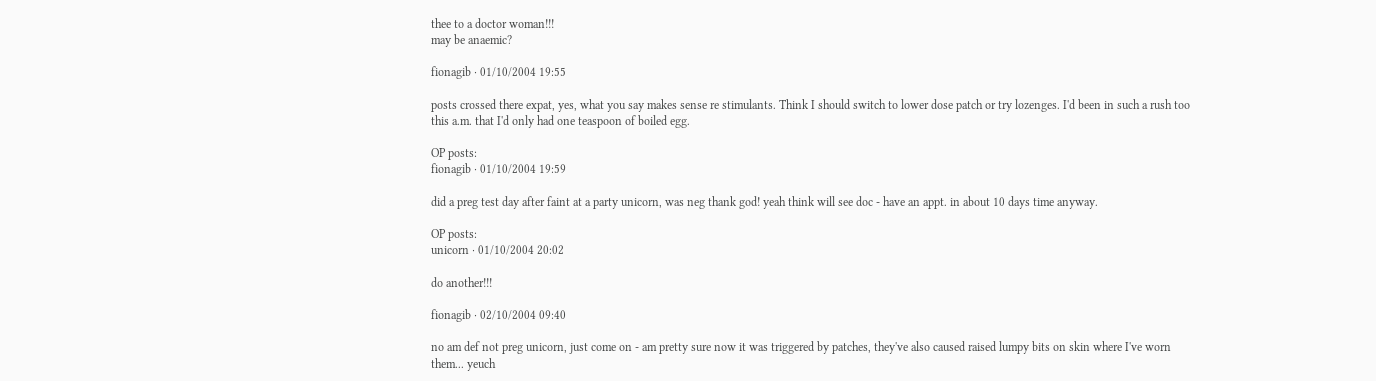thee to a doctor woman!!!
may be anaemic?

fionagib · 01/10/2004 19:55

posts crossed there expat, yes, what you say makes sense re stimulants. Think I should switch to lower dose patch or try lozenges. I'd been in such a rush too this a.m. that I'd only had one teaspoon of boiled egg.

OP posts:
fionagib · 01/10/2004 19:59

did a preg test day after faint at a party unicorn, was neg thank god! yeah think will see doc - have an appt. in about 10 days time anyway.

OP posts:
unicorn · 01/10/2004 20:02

do another!!!

fionagib · 02/10/2004 09:40

no am def not preg unicorn, just come on - am pretty sure now it was triggered by patches, they've also caused raised lumpy bits on skin where I've worn them... yeuch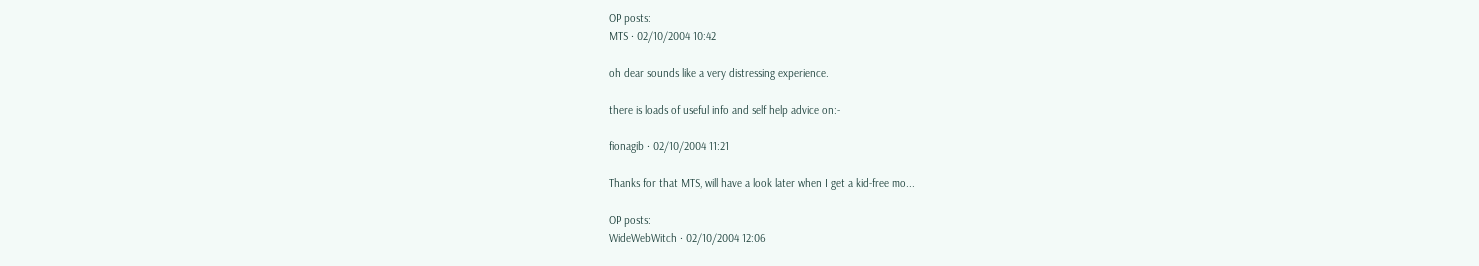OP posts:
MTS · 02/10/2004 10:42

oh dear sounds like a very distressing experience.

there is loads of useful info and self help advice on:-

fionagib · 02/10/2004 11:21

Thanks for that MTS, will have a look later when I get a kid-free mo...

OP posts:
WideWebWitch · 02/10/2004 12:06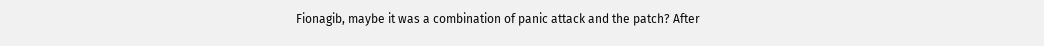Fionagib, maybe it was a combination of panic attack and the patch? After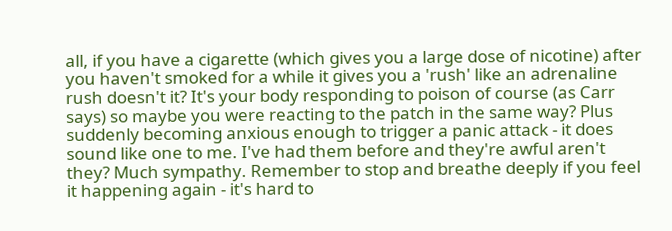all, if you have a cigarette (which gives you a large dose of nicotine) after you haven't smoked for a while it gives you a 'rush' like an adrenaline rush doesn't it? It's your body responding to poison of course (as Carr says) so maybe you were reacting to the patch in the same way? Plus suddenly becoming anxious enough to trigger a panic attack - it does sound like one to me. I've had them before and they're awful aren't they? Much sympathy. Remember to stop and breathe deeply if you feel it happening again - it's hard to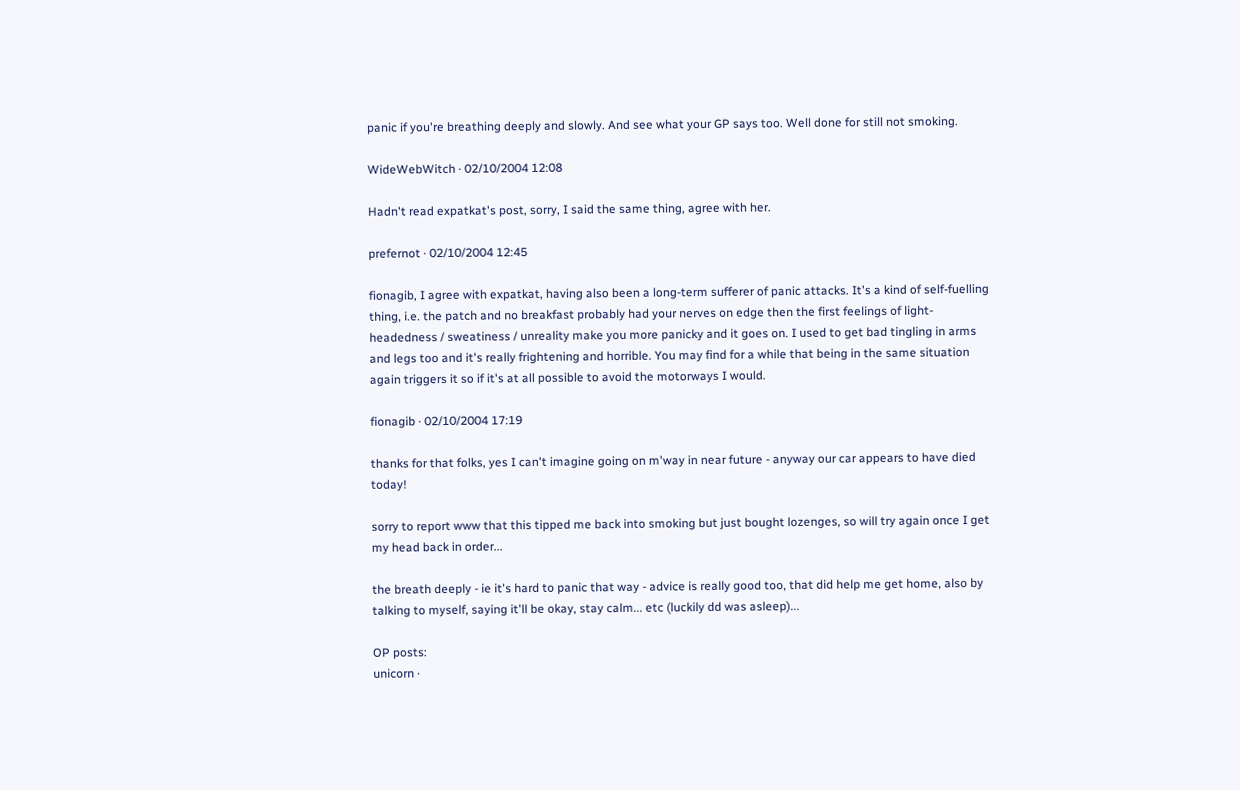panic if you're breathing deeply and slowly. And see what your GP says too. Well done for still not smoking.

WideWebWitch · 02/10/2004 12:08

Hadn't read expatkat's post, sorry, I said the same thing, agree with her.

prefernot · 02/10/2004 12:45

fionagib, I agree with expatkat, having also been a long-term sufferer of panic attacks. It's a kind of self-fuelling thing, i.e. the patch and no breakfast probably had your nerves on edge then the first feelings of light-headedness / sweatiness / unreality make you more panicky and it goes on. I used to get bad tingling in arms and legs too and it's really frightening and horrible. You may find for a while that being in the same situation again triggers it so if it's at all possible to avoid the motorways I would.

fionagib · 02/10/2004 17:19

thanks for that folks, yes I can't imagine going on m'way in near future - anyway our car appears to have died today!

sorry to report www that this tipped me back into smoking but just bought lozenges, so will try again once I get my head back in order...

the breath deeply - ie it's hard to panic that way - advice is really good too, that did help me get home, also by talking to myself, saying it'll be okay, stay calm... etc (luckily dd was asleep)...

OP posts:
unicorn ·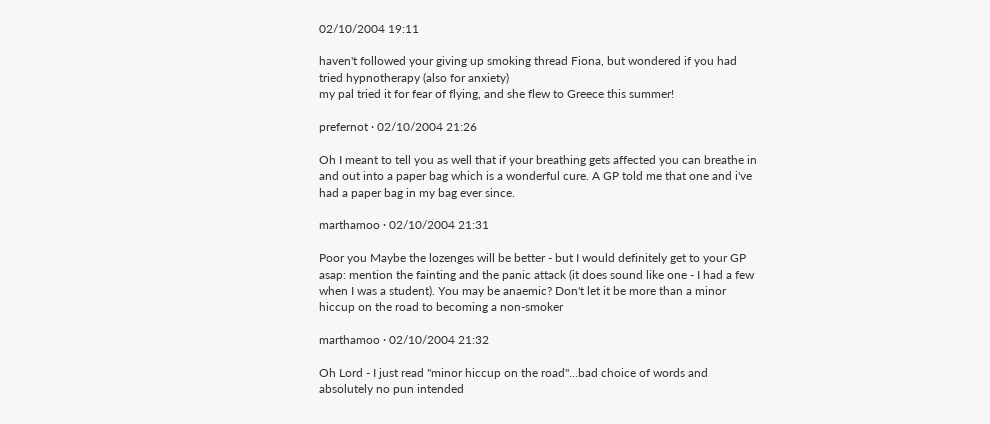02/10/2004 19:11

haven't followed your giving up smoking thread Fiona, but wondered if you had tried hypnotherapy (also for anxiety)
my pal tried it for fear of flying, and she flew to Greece this summer!

prefernot · 02/10/2004 21:26

Oh I meant to tell you as well that if your breathing gets affected you can breathe in and out into a paper bag which is a wonderful cure. A GP told me that one and i've had a paper bag in my bag ever since.

marthamoo · 02/10/2004 21:31

Poor you Maybe the lozenges will be better - but I would definitely get to your GP asap: mention the fainting and the panic attack (it does sound like one - I had a few when I was a student). You may be anaemic? Don't let it be more than a minor hiccup on the road to becoming a non-smoker

marthamoo · 02/10/2004 21:32

Oh Lord - I just read "minor hiccup on the road"...bad choice of words and absolutely no pun intended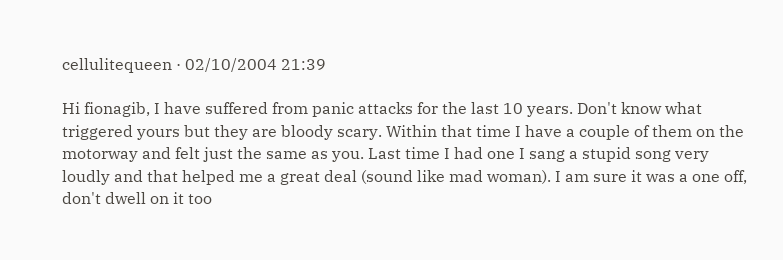cellulitequeen · 02/10/2004 21:39

Hi fionagib, I have suffered from panic attacks for the last 10 years. Don't know what triggered yours but they are bloody scary. Within that time I have a couple of them on the motorway and felt just the same as you. Last time I had one I sang a stupid song very loudly and that helped me a great deal (sound like mad woman). I am sure it was a one off, don't dwell on it too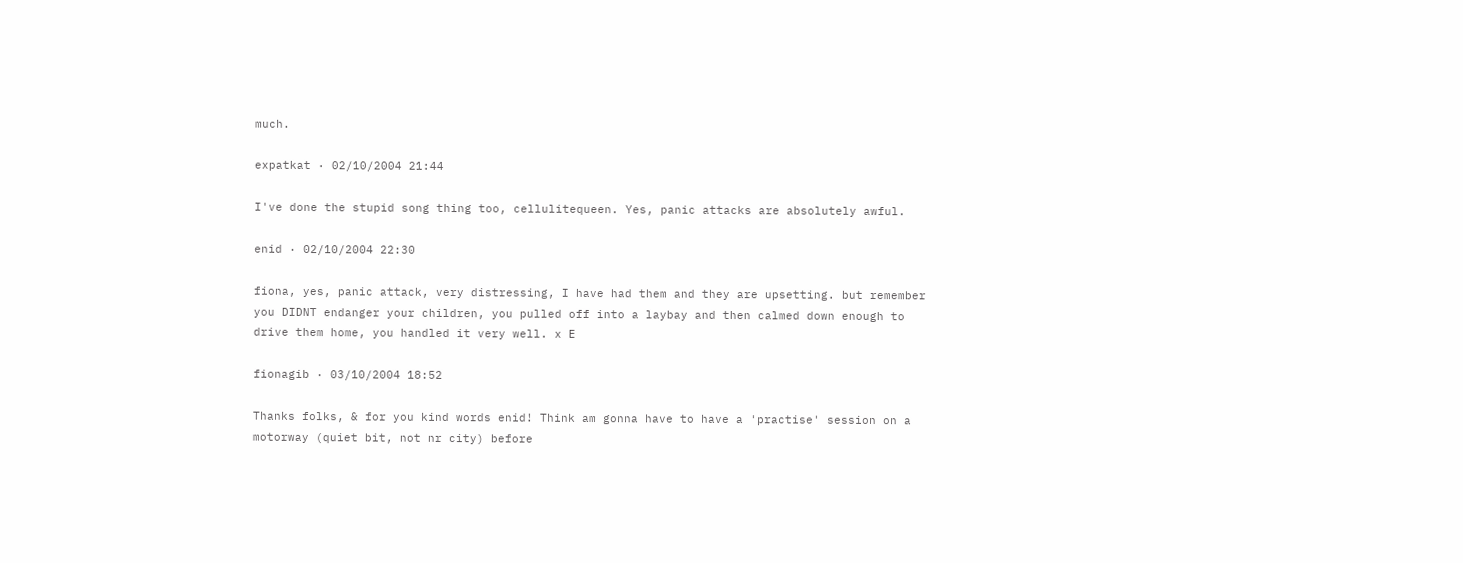much.

expatkat · 02/10/2004 21:44

I've done the stupid song thing too, cellulitequeen. Yes, panic attacks are absolutely awful.

enid · 02/10/2004 22:30

fiona, yes, panic attack, very distressing, I have had them and they are upsetting. but remember you DIDNT endanger your children, you pulled off into a laybay and then calmed down enough to drive them home, you handled it very well. x E

fionagib · 03/10/2004 18:52

Thanks folks, & for you kind words enid! Think am gonna have to have a 'practise' session on a motorway (quiet bit, not nr city) before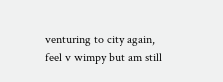venturing to city again, feel v wimpy but am still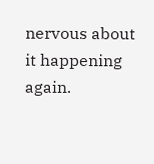nervous about it happening again.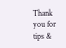Thank you for tips &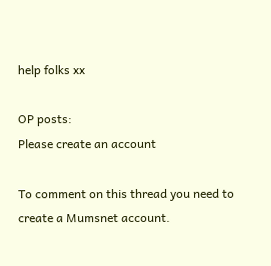help folks xx

OP posts:
Please create an account

To comment on this thread you need to create a Mumsnet account.